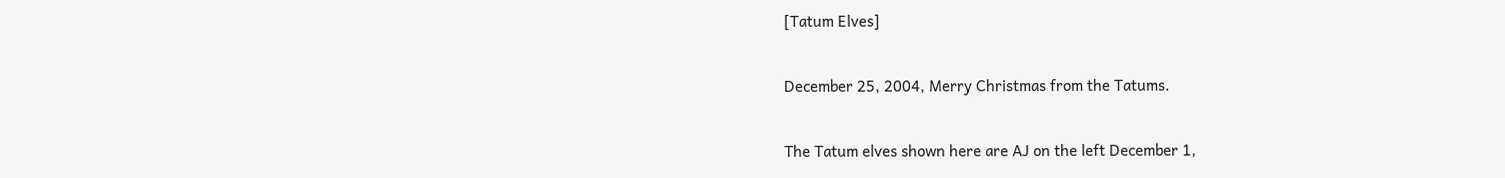[Tatum Elves]

December 25, 2004, Merry Christmas from the Tatums.

The Tatum elves shown here are AJ on the left December 1,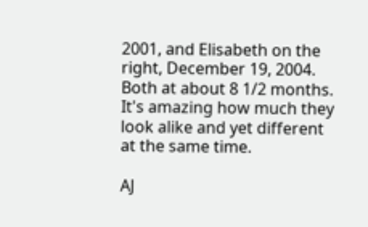2001, and Elisabeth on the right, December 19, 2004. Both at about 8 1/2 months. It's amazing how much they look alike and yet different at the same time.

AJ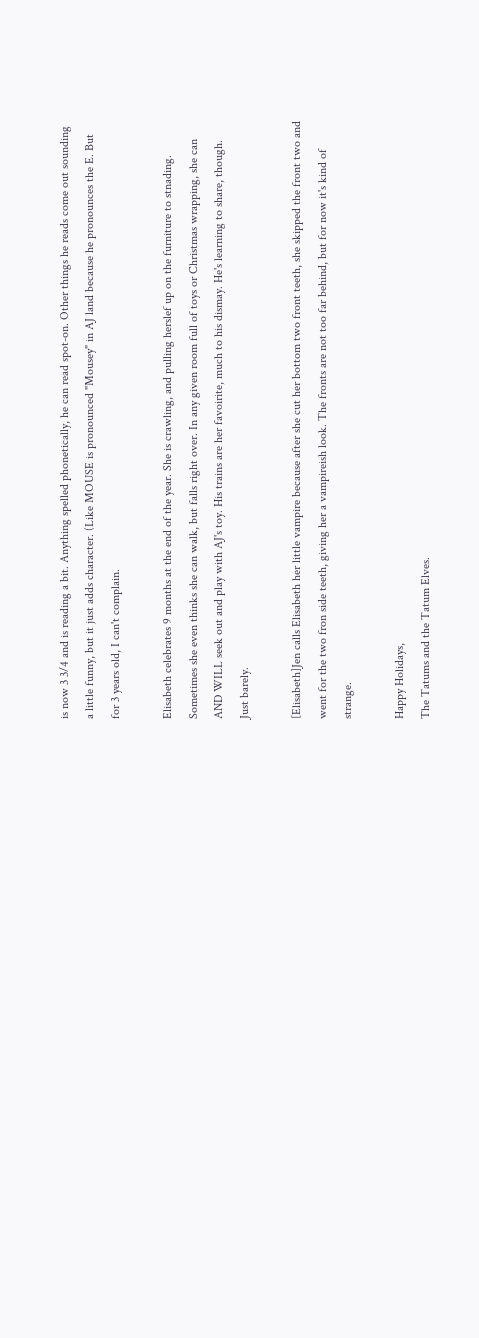is now 3 3/4 and is reading a bit. Anything spelled phonetically, he can read spot-on. Other things he reads come out sounding a little funny, but it just adds character. (Like MOUSE is pronounced "Mousey" in AJ land because he pronounces the E. But for 3 years old, I can't complain.

Elisabeth celebrates 9 months at the end of the year. She is crawling, and pulling herslef up on the furniture to stnading. Sometimes she even thinks she can walk, but falls right over. In any given room full of toys or Christmas wrapping, she can AND WILL seek out and play with AJ's toy. His trains are her favoirite, much to his dismay. He's learning to share, though. Just barely.

[Elisabeth]Jen calls Elisabeth her little vampire because after she cut her bottom two front teeth, she skipped the front two and went for the two fron side teeth, giving her a vampireish look. The fronts are not too far behind, but for now it's kind of strange.

Happy Holidays,
The Tatums and the Tatum Elves.